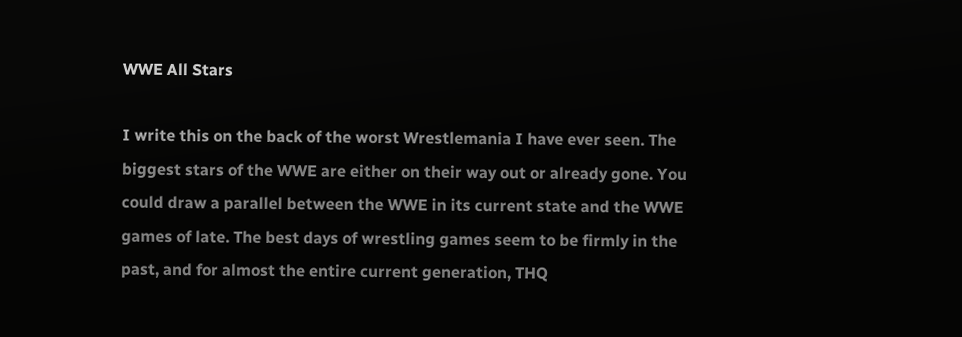WWE All Stars

I write this on the back of the worst Wrestlemania I have ever seen. The biggest stars of the WWE are either on their way out or already gone. You could draw a parallel between the WWE in its current state and the WWE games of late. The best days of wrestling games seem to be firmly in the past, and for almost the entire current generation, THQ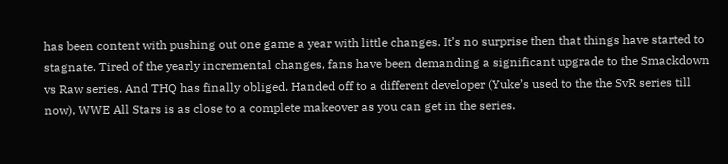has been content with pushing out one game a year with little changes. It’s no surprise then that things have started to stagnate. Tired of the yearly incremental changes, fans have been demanding a significant upgrade to the Smackdown vs Raw series. And THQ has finally obliged. Handed off to a different developer (Yuke’s used to the the SvR series till now), WWE All Stars is as close to a complete makeover as you can get in the series.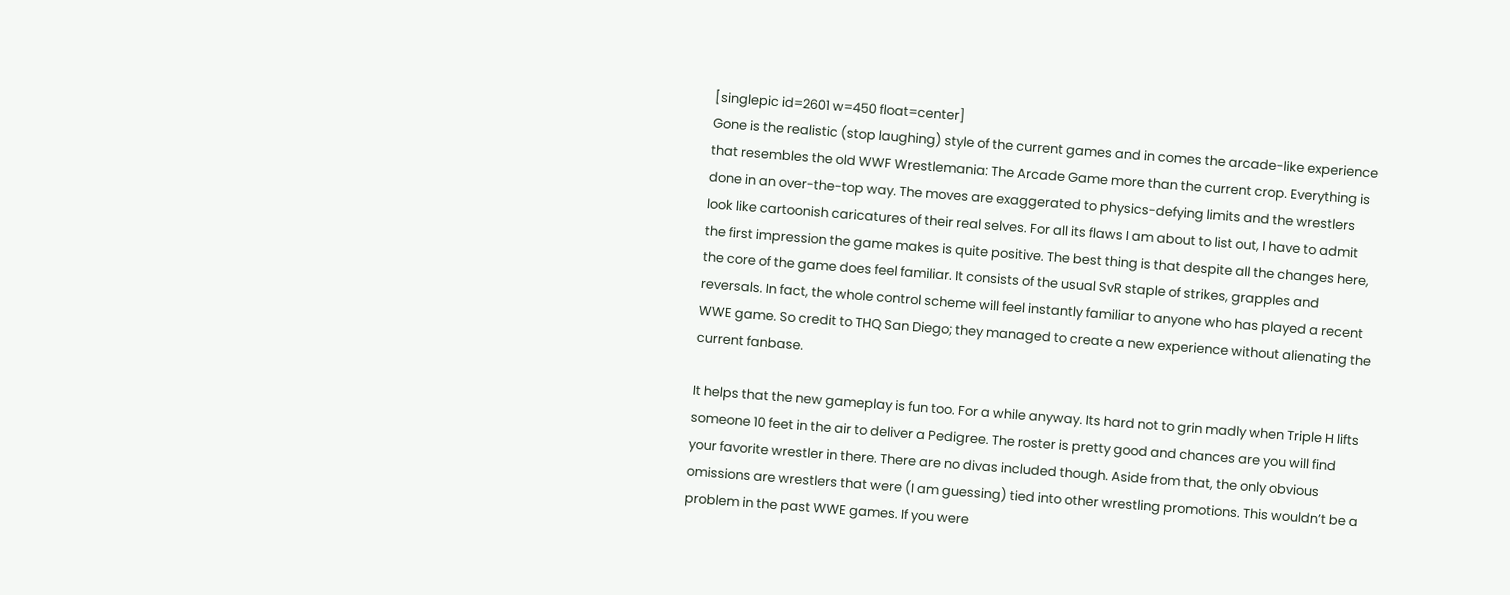[singlepic id=2601 w=450 float=center]
Gone is the realistic (stop laughing) style of the current games and in comes the arcade-like experience that resembles the old WWF Wrestlemania: The Arcade Game more than the current crop. Everything is done in an over-the-top way. The moves are exaggerated to physics-defying limits and the wrestlers look like cartoonish caricatures of their real selves. For all its flaws I am about to list out, I have to admit the first impression the game makes is quite positive. The best thing is that despite all the changes here, the core of the game does feel familiar. It consists of the usual SvR staple of strikes, grapples and reversals. In fact, the whole control scheme will feel instantly familiar to anyone who has played a recent WWE game. So credit to THQ San Diego; they managed to create a new experience without alienating the current fanbase.

It helps that the new gameplay is fun too. For a while anyway. Its hard not to grin madly when Triple H lifts someone 10 feet in the air to deliver a Pedigree. The roster is pretty good and chances are you will find your favorite wrestler in there. There are no divas included though. Aside from that, the only obvious omissions are wrestlers that were (I am guessing) tied into other wrestling promotions. This wouldn’t be a problem in the past WWE games. If you were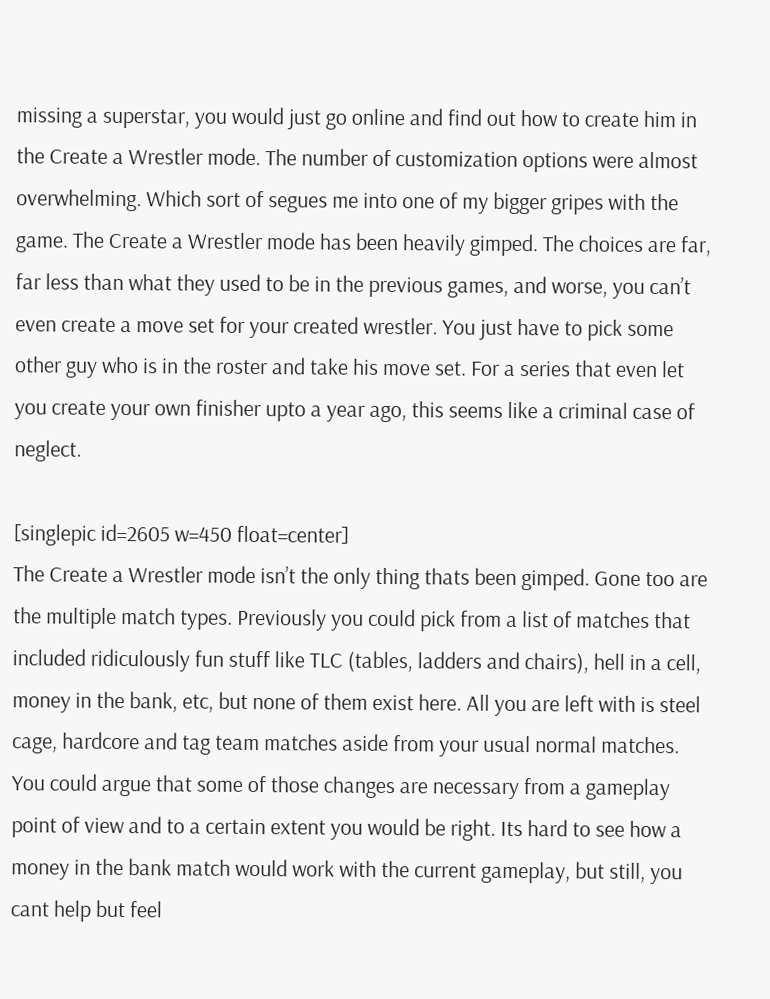missing a superstar, you would just go online and find out how to create him in the Create a Wrestler mode. The number of customization options were almost overwhelming. Which sort of segues me into one of my bigger gripes with the game. The Create a Wrestler mode has been heavily gimped. The choices are far, far less than what they used to be in the previous games, and worse, you can’t even create a move set for your created wrestler. You just have to pick some other guy who is in the roster and take his move set. For a series that even let you create your own finisher upto a year ago, this seems like a criminal case of neglect.

[singlepic id=2605 w=450 float=center]
The Create a Wrestler mode isn’t the only thing thats been gimped. Gone too are the multiple match types. Previously you could pick from a list of matches that included ridiculously fun stuff like TLC (tables, ladders and chairs), hell in a cell, money in the bank, etc, but none of them exist here. All you are left with is steel cage, hardcore and tag team matches aside from your usual normal matches. You could argue that some of those changes are necessary from a gameplay point of view and to a certain extent you would be right. Its hard to see how a money in the bank match would work with the current gameplay, but still, you cant help but feel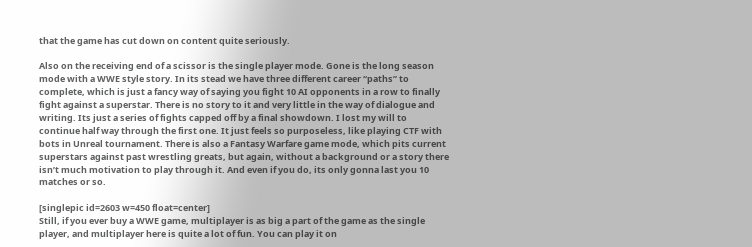that the game has cut down on content quite seriously.

Also on the receiving end of a scissor is the single player mode. Gone is the long season mode with a WWE style story. In its stead we have three different career “paths” to complete, which is just a fancy way of saying you fight 10 AI opponents in a row to finally fight against a superstar. There is no story to it and very little in the way of dialogue and writing. Its just a series of fights capped off by a final showdown. I lost my will to continue half way through the first one. It just feels so purposeless, like playing CTF with bots in Unreal tournament. There is also a Fantasy Warfare game mode, which pits current superstars against past wrestling greats, but again, without a background or a story there isn’t much motivation to play through it. And even if you do, its only gonna last you 10 matches or so.

[singlepic id=2603 w=450 float=center]
Still, if you ever buy a WWE game, multiplayer is as big a part of the game as the single player, and multiplayer here is quite a lot of fun. You can play it on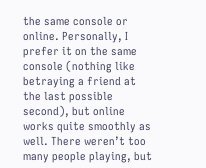the same console or online. Personally, I prefer it on the same console (nothing like betraying a friend at the last possible second), but online works quite smoothly as well. There weren’t too many people playing, but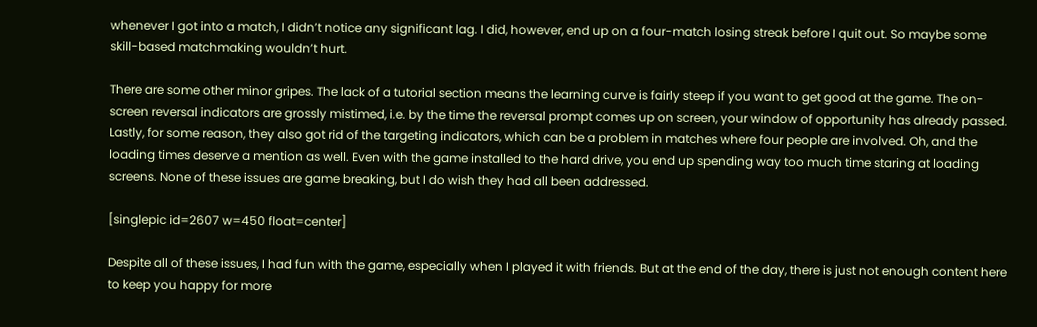whenever I got into a match, I didn’t notice any significant lag. I did, however, end up on a four-match losing streak before I quit out. So maybe some skill-based matchmaking wouldn’t hurt.

There are some other minor gripes. The lack of a tutorial section means the learning curve is fairly steep if you want to get good at the game. The on-screen reversal indicators are grossly mistimed, i.e. by the time the reversal prompt comes up on screen, your window of opportunity has already passed. Lastly, for some reason, they also got rid of the targeting indicators, which can be a problem in matches where four people are involved. Oh, and the loading times deserve a mention as well. Even with the game installed to the hard drive, you end up spending way too much time staring at loading screens. None of these issues are game breaking, but I do wish they had all been addressed.

[singlepic id=2607 w=450 float=center]

Despite all of these issues, I had fun with the game, especially when I played it with friends. But at the end of the day, there is just not enough content here to keep you happy for more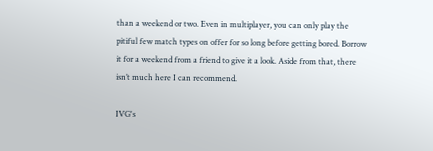than a weekend or two. Even in multiplayer, you can only play the pitiful few match types on offer for so long before getting bored. Borrow it for a weekend from a friend to give it a look. Aside from that, there isn’t much here I can recommend.

IVG's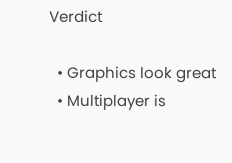Verdict

  • Graphics look great
  • Multiplayer is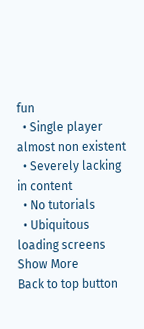fun
  • Single player almost non existent
  • Severely lacking in content
  • No tutorials
  • Ubiquitous loading screens
Show More
Back to top button